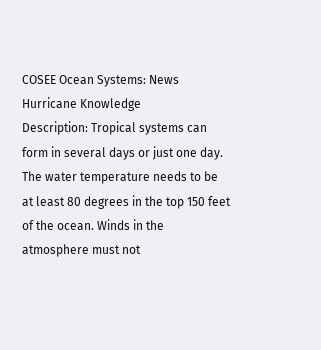COSEE Ocean Systems: News
Hurricane Knowledge
Description: Tropical systems can form in several days or just one day. The water temperature needs to be at least 80 degrees in the top 150 feet of the ocean. Winds in the atmosphere must not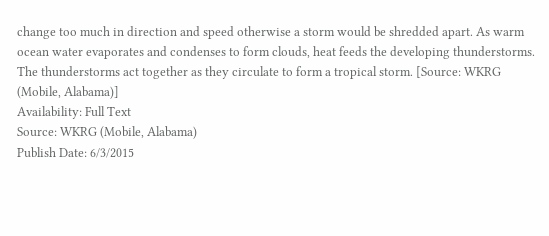change too much in direction and speed otherwise a storm would be shredded apart. As warm ocean water evaporates and condenses to form clouds, heat feeds the developing thunderstorms. The thunderstorms act together as they circulate to form a tropical storm. [Source: WKRG (Mobile, Alabama)]
Availability: Full Text
Source: WKRG (Mobile, Alabama)
Publish Date: 6/3/2015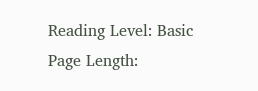Reading Level: Basic
Page Length: